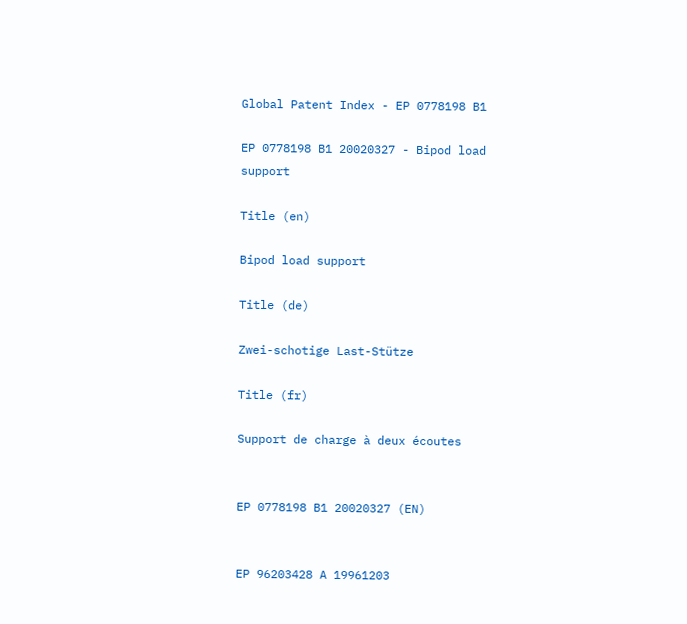Global Patent Index - EP 0778198 B1

EP 0778198 B1 20020327 - Bipod load support

Title (en)

Bipod load support

Title (de)

Zwei-schotige Last-Stütze

Title (fr)

Support de charge à deux écoutes


EP 0778198 B1 20020327 (EN)


EP 96203428 A 19961203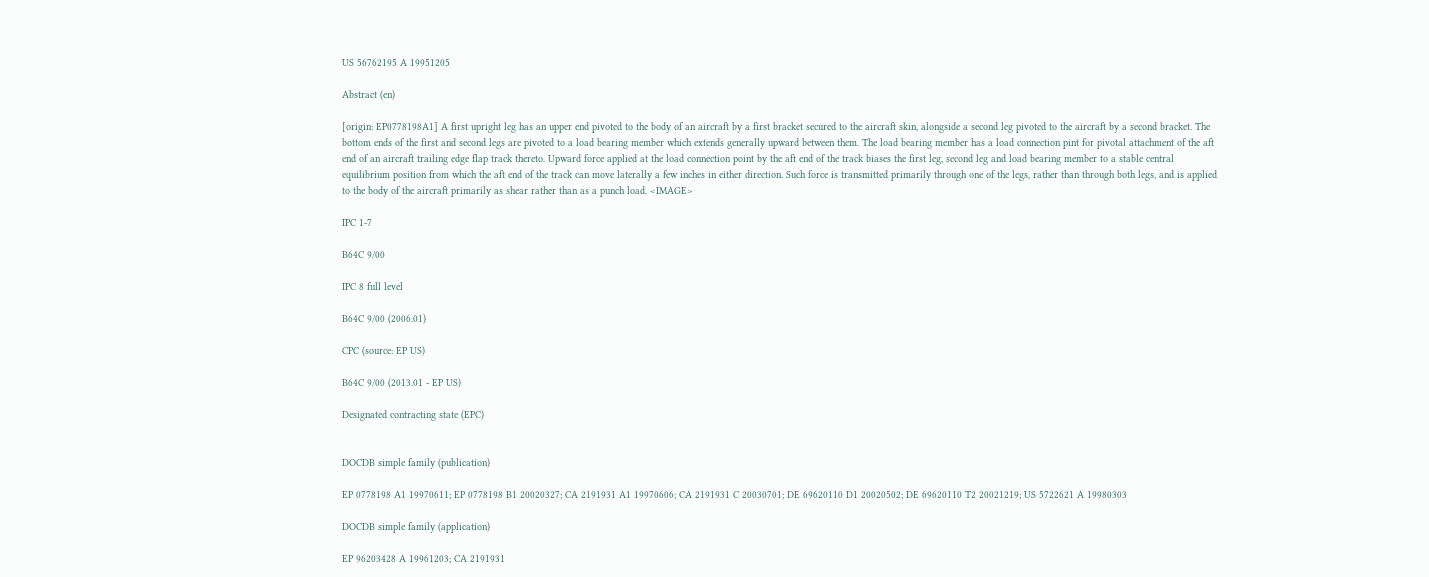US 56762195 A 19951205

Abstract (en)

[origin: EP0778198A1] A first upright leg has an upper end pivoted to the body of an aircraft by a first bracket secured to the aircraft skin, alongside a second leg pivoted to the aircraft by a second bracket. The bottom ends of the first and second legs are pivoted to a load bearing member which extends generally upward between them. The load bearing member has a load connection pint for pivotal attachment of the aft end of an aircraft trailing edge flap track thereto. Upward force applied at the load connection point by the aft end of the track biases the first leg, second leg and load bearing member to a stable central equilibrium position from which the aft end of the track can move laterally a few inches in either direction. Such force is transmitted primarily through one of the legs, rather than through both legs, and is applied to the body of the aircraft primarily as shear rather than as a punch load. <IMAGE>

IPC 1-7

B64C 9/00

IPC 8 full level

B64C 9/00 (2006.01)

CPC (source: EP US)

B64C 9/00 (2013.01 - EP US)

Designated contracting state (EPC)


DOCDB simple family (publication)

EP 0778198 A1 19970611; EP 0778198 B1 20020327; CA 2191931 A1 19970606; CA 2191931 C 20030701; DE 69620110 D1 20020502; DE 69620110 T2 20021219; US 5722621 A 19980303

DOCDB simple family (application)

EP 96203428 A 19961203; CA 2191931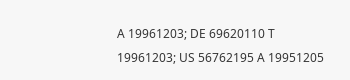A 19961203; DE 69620110 T 19961203; US 56762195 A 19951205